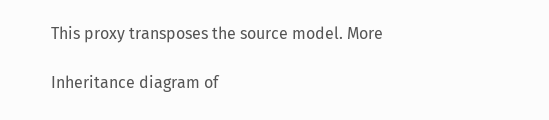This proxy transposes the source model. More

Inheritance diagram of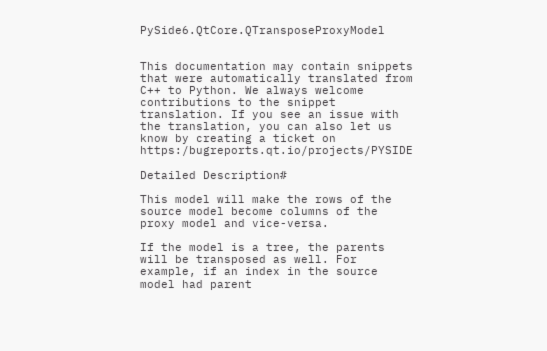PySide6.QtCore.QTransposeProxyModel


This documentation may contain snippets that were automatically translated from C++ to Python. We always welcome contributions to the snippet translation. If you see an issue with the translation, you can also let us know by creating a ticket on https:/bugreports.qt.io/projects/PYSIDE

Detailed Description#

This model will make the rows of the source model become columns of the proxy model and vice-versa.

If the model is a tree, the parents will be transposed as well. For example, if an index in the source model had parent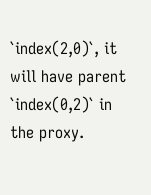`index(2,0)`, it will have parent `index(0,2)` in the proxy.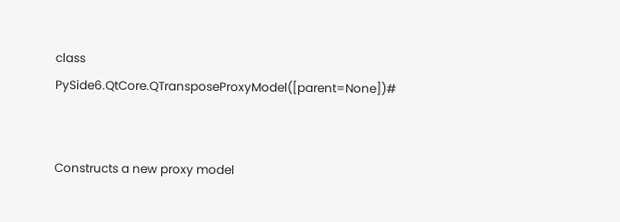class PySide6.QtCore.QTransposeProxyModel([parent=None])#


Constructs a new proxy model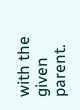with the given parent.